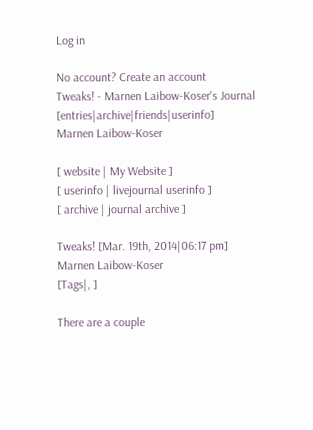Log in

No account? Create an account
Tweaks! - Marnen Laibow-Koser's Journal [entries|archive|friends|userinfo]
Marnen Laibow-Koser

[ website | My Website ]
[ userinfo | livejournal userinfo ]
[ archive | journal archive ]

Tweaks! [Mar. 19th, 2014|06:17 pm]
Marnen Laibow-Koser
[Tags|, ]

There are a couple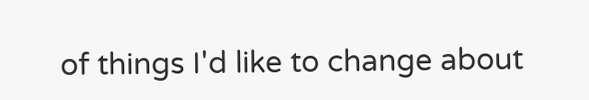of things I'd like to change about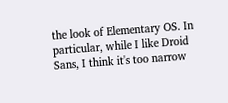the look of Elementary OS. In particular, while I like Droid Sans, I think it's too narrow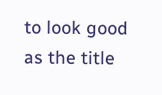to look good as the title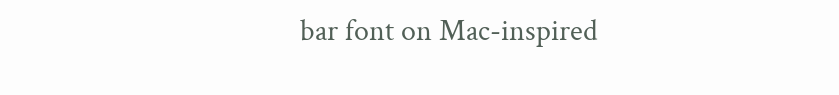bar font on Mac-inspired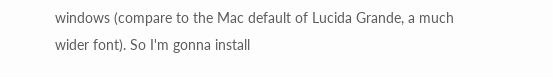windows (compare to the Mac default of Lucida Grande, a much wider font). So I'm gonna install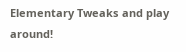Elementary Tweaks and play around!